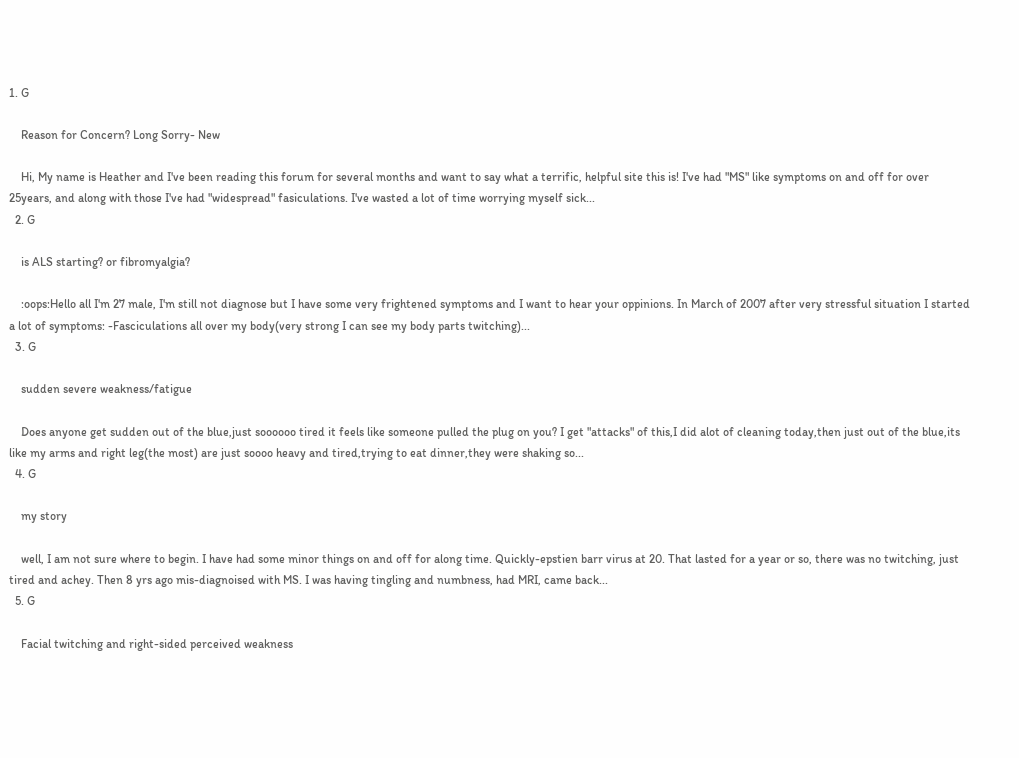1. G

    Reason for Concern? Long Sorry- New

    Hi, My name is Heather and I've been reading this forum for several months and want to say what a terrific, helpful site this is! I've had "MS" like symptoms on and off for over 25years, and along with those I've had "widespread" fasiculations. I've wasted a lot of time worrying myself sick...
  2. G

    is ALS starting? or fibromyalgia?

    :oops:Hello all I'm 27 male, I'm still not diagnose but I have some very frightened symptoms and I want to hear your oppinions. In March of 2007 after very stressful situation I started a lot of symptoms: -Fasciculations all over my body(very strong I can see my body parts twitching)...
  3. G

    sudden severe weakness/fatigue

    Does anyone get sudden out of the blue,just soooooo tired it feels like someone pulled the plug on you? I get "attacks" of this,I did alot of cleaning today,then just out of the blue,its like my arms and right leg(the most) are just soooo heavy and tired,trying to eat dinner,they were shaking so...
  4. G

    my story

    well, I am not sure where to begin. I have had some minor things on and off for along time. Quickly-epstien barr virus at 20. That lasted for a year or so, there was no twitching, just tired and achey. Then 8 yrs ago mis-diagnoised with MS. I was having tingling and numbness, had MRI, came back...
  5. G

    Facial twitching and right-sided perceived weakness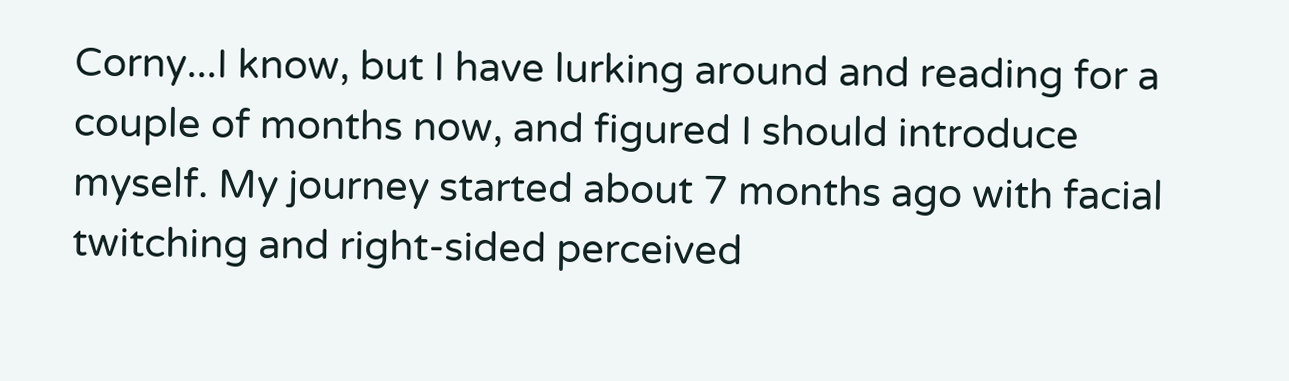Corny...I know, but I have lurking around and reading for a couple of months now, and figured I should introduce myself. My journey started about 7 months ago with facial twitching and right-sided perceived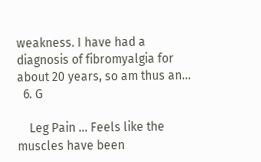weakness. I have had a diagnosis of fibromyalgia for about 20 years, so am thus an...
  6. G

    Leg Pain ... Feels like the muscles have been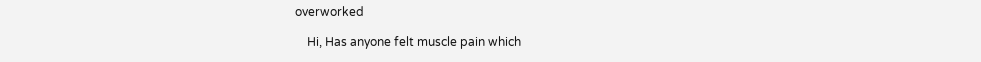overworked

    Hi, Has anyone felt muscle pain which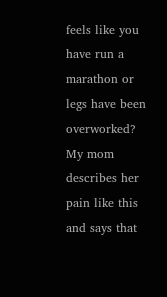feels like you have run a marathon or legs have been overworked? My mom describes her pain like this and says that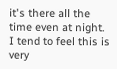it's there all the time even at night. I tend to feel this is very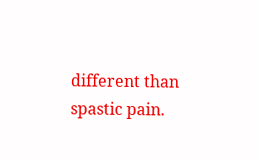different than spastic pain.